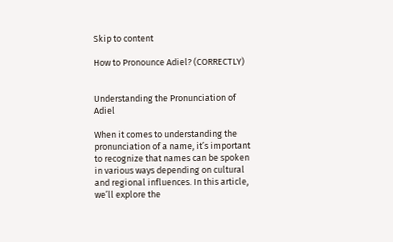Skip to content

How to Pronounce Adiel? (CORRECTLY)


Understanding the Pronunciation of Adiel

When it comes to understanding the pronunciation of a name, it’s important to recognize that names can be spoken in various ways depending on cultural and regional influences. In this article, we’ll explore the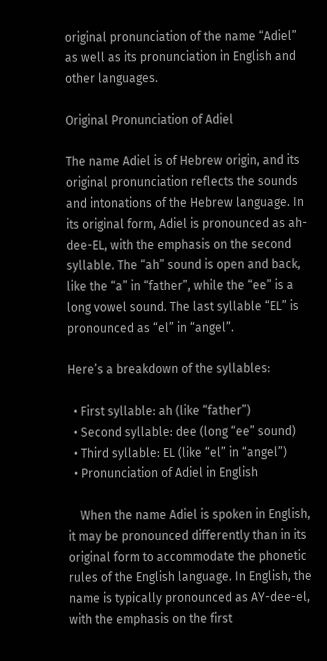original pronunciation of the name “Adiel” as well as its pronunciation in English and other languages.

Original Pronunciation of Adiel

The name Adiel is of Hebrew origin, and its original pronunciation reflects the sounds and intonations of the Hebrew language. In its original form, Adiel is pronounced as ah-dee-EL, with the emphasis on the second syllable. The “ah” sound is open and back, like the “a” in “father”, while the “ee” is a long vowel sound. The last syllable “EL” is pronounced as “el” in “angel”.

Here’s a breakdown of the syllables:

  • First syllable: ah (like “father”)
  • Second syllable: dee (long “ee” sound)
  • Third syllable: EL (like “el” in “angel”)
  • Pronunciation of Adiel in English

    When the name Adiel is spoken in English, it may be pronounced differently than in its original form to accommodate the phonetic rules of the English language. In English, the name is typically pronounced as AY-dee-el, with the emphasis on the first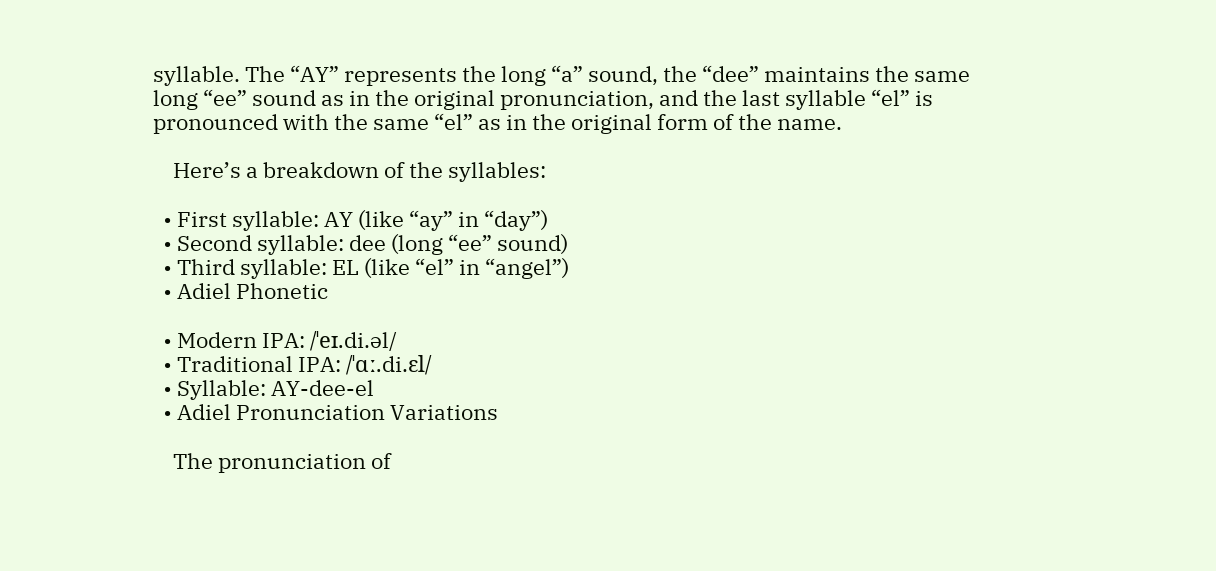syllable. The “AY” represents the long “a” sound, the “dee” maintains the same long “ee” sound as in the original pronunciation, and the last syllable “el” is pronounced with the same “el” as in the original form of the name.

    Here’s a breakdown of the syllables:

  • First syllable: AY (like “ay” in “day”)
  • Second syllable: dee (long “ee” sound)
  • Third syllable: EL (like “el” in “angel”)
  • Adiel Phonetic

  • Modern IPA: /ˈeɪ.di.əl/
  • Traditional IPA: /ˈɑː.di.ɛl/
  • Syllable: AY-dee-el
  • Adiel Pronunciation Variations

    The pronunciation of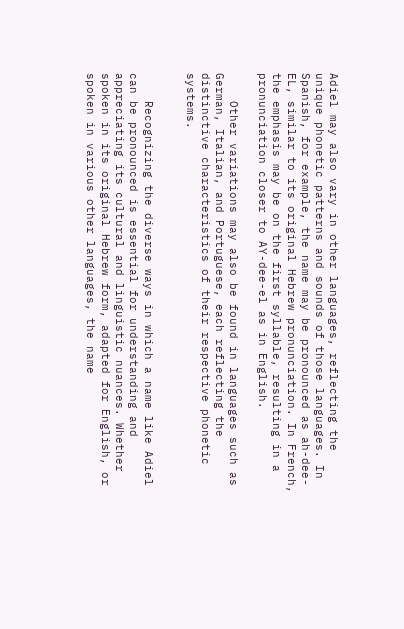Adiel may also vary in other languages, reflecting the unique phonetic patterns and sounds of those languages. In Spanish, for example, the name may be pronounced as ah-dee-EL, similar to its original Hebrew pronunciation. In French, the emphasis may be on the first syllable, resulting in a pronunciation closer to AY-dee-el as in English.

    Other variations may also be found in languages such as German, Italian, and Portuguese, each reflecting the distinctive characteristics of their respective phonetic systems.


    Recognizing the diverse ways in which a name like Adiel can be pronounced is essential for understanding and appreciating its cultural and linguistic nuances. Whether spoken in its original Hebrew form, adapted for English, or spoken in various other languages, the name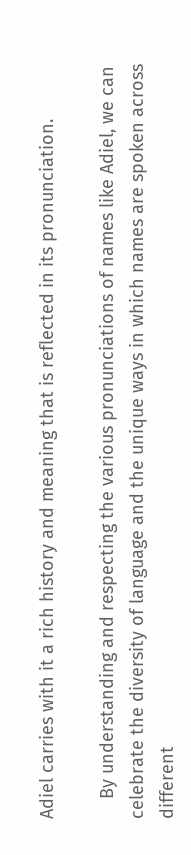Adiel carries with it a rich history and meaning that is reflected in its pronunciation.

    By understanding and respecting the various pronunciations of names like Adiel, we can celebrate the diversity of language and the unique ways in which names are spoken across different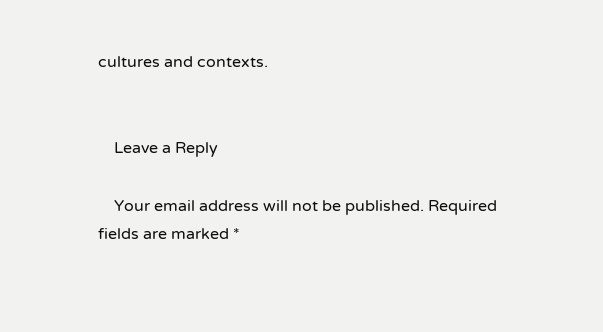cultures and contexts.


    Leave a Reply

    Your email address will not be published. Required fields are marked *